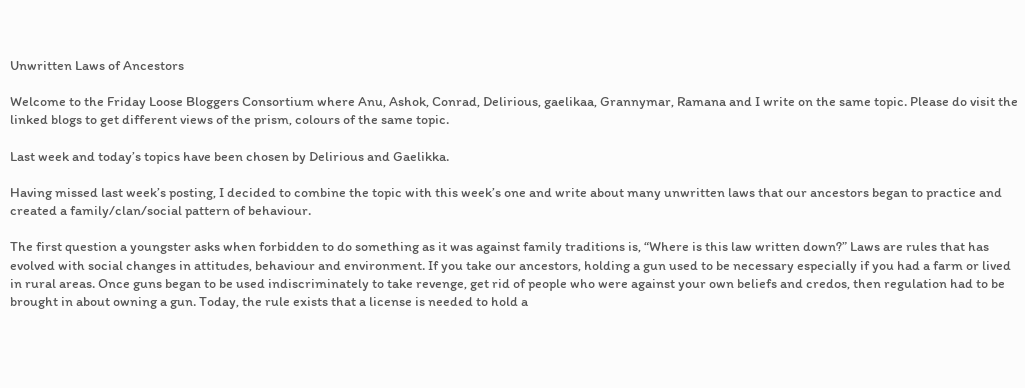Unwritten Laws of Ancestors

Welcome to the Friday Loose Bloggers Consortium where Anu, Ashok, Conrad, Delirious, gaelikaa, Grannymar, Ramana and I write on the same topic. Please do visit the linked blogs to get different views of the prism, colours of the same topic.

Last week and today’s topics have been chosen by Delirious and Gaelikka.

Having missed last week’s posting, I decided to combine the topic with this week’s one and write about many unwritten laws that our ancestors began to practice and created a family/clan/social pattern of behaviour.

The first question a youngster asks when forbidden to do something as it was against family traditions is, “Where is this law written down?” Laws are rules that has evolved with social changes in attitudes, behaviour and environment. If you take our ancestors, holding a gun used to be necessary especially if you had a farm or lived in rural areas. Once guns began to be used indiscriminately to take revenge, get rid of people who were against your own beliefs and credos, then regulation had to be brought in about owning a gun. Today, the rule exists that a license is needed to hold a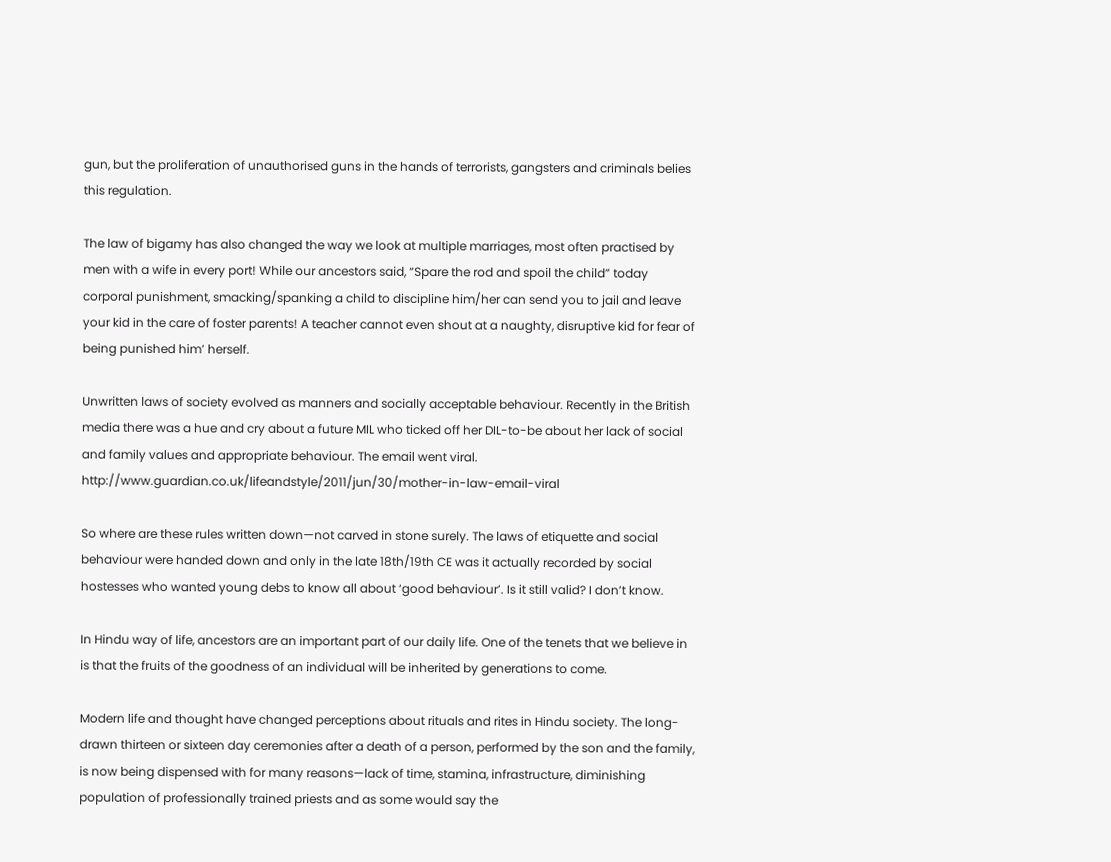gun, but the proliferation of unauthorised guns in the hands of terrorists, gangsters and criminals belies this regulation.

The law of bigamy has also changed the way we look at multiple marriages, most often practised by men with a wife in every port! While our ancestors said, “Spare the rod and spoil the child” today corporal punishment, smacking/spanking a child to discipline him/her can send you to jail and leave your kid in the care of foster parents! A teacher cannot even shout at a naughty, disruptive kid for fear of being punished him’ herself.

Unwritten laws of society evolved as manners and socially acceptable behaviour. Recently in the British media there was a hue and cry about a future MIL who ticked off her DIL-to-be about her lack of social and family values and appropriate behaviour. The email went viral. http://www.guardian.co.uk/lifeandstyle/2011/jun/30/mother-in-law-email-viral

So where are these rules written down—not carved in stone surely. The laws of etiquette and social behaviour were handed down and only in the late 18th/19th CE was it actually recorded by social hostesses who wanted young debs to know all about ‘good behaviour’. Is it still valid? I don’t know.

In Hindu way of life, ancestors are an important part of our daily life. One of the tenets that we believe in is that the fruits of the goodness of an individual will be inherited by generations to come.

Modern life and thought have changed perceptions about rituals and rites in Hindu society. The long-drawn thirteen or sixteen day ceremonies after a death of a person, performed by the son and the family, is now being dispensed with for many reasons—lack of time, stamina, infrastructure, diminishing population of professionally trained priests and as some would say the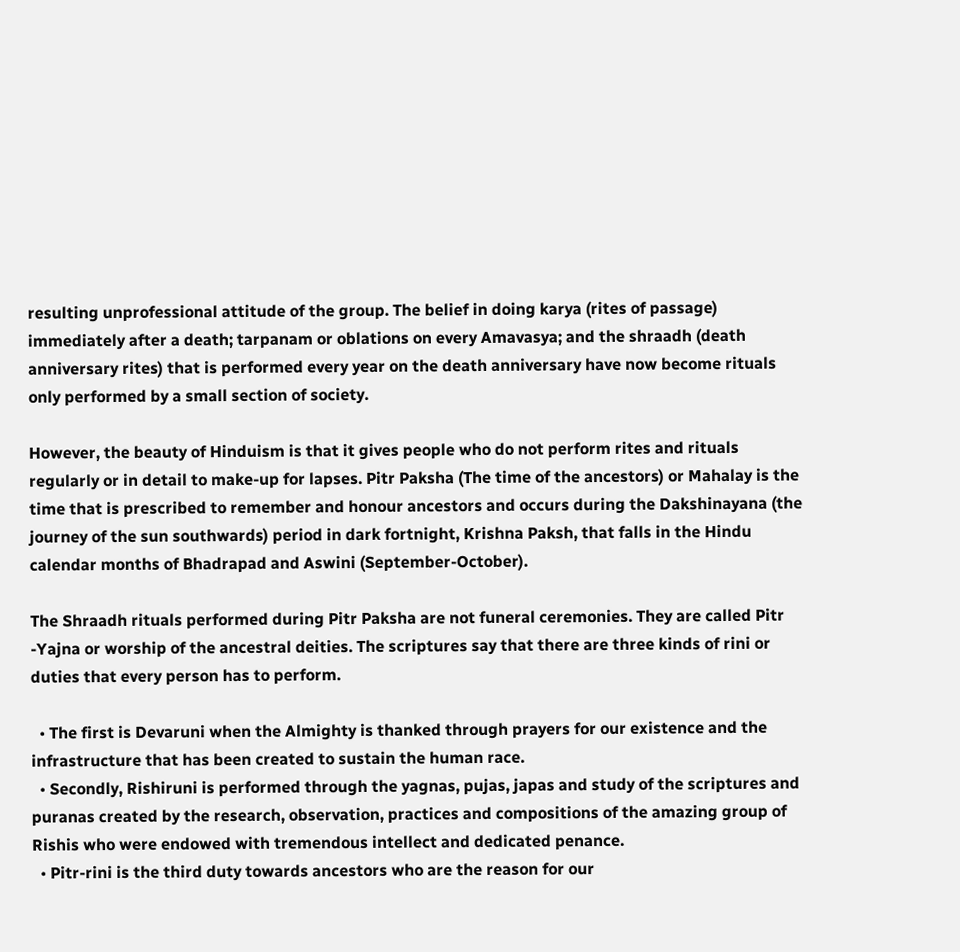resulting unprofessional attitude of the group. The belief in doing karya (rites of passage) immediately after a death; tarpanam or oblations on every Amavasya; and the shraadh (death anniversary rites) that is performed every year on the death anniversary have now become rituals only performed by a small section of society.

However, the beauty of Hinduism is that it gives people who do not perform rites and rituals regularly or in detail to make-up for lapses. Pitr Paksha (The time of the ancestors) or Mahalay is the time that is prescribed to remember and honour ancestors and occurs during the Dakshinayana (the journey of the sun southwards) period in dark fortnight, Krishna Paksh, that falls in the Hindu calendar months of Bhadrapad and Aswini (September-October).

The Shraadh rituals performed during Pitr Paksha are not funeral ceremonies. They are called Pitr -Yajna or worship of the ancestral deities. The scriptures say that there are three kinds of rini or duties that every person has to perform.

  • The first is Devaruni when the Almighty is thanked through prayers for our existence and the infrastructure that has been created to sustain the human race.
  • Secondly, Rishiruni is performed through the yagnas, pujas, japas and study of the scriptures and puranas created by the research, observation, practices and compositions of the amazing group of Rishis who were endowed with tremendous intellect and dedicated penance.
  • Pitr-rini is the third duty towards ancestors who are the reason for our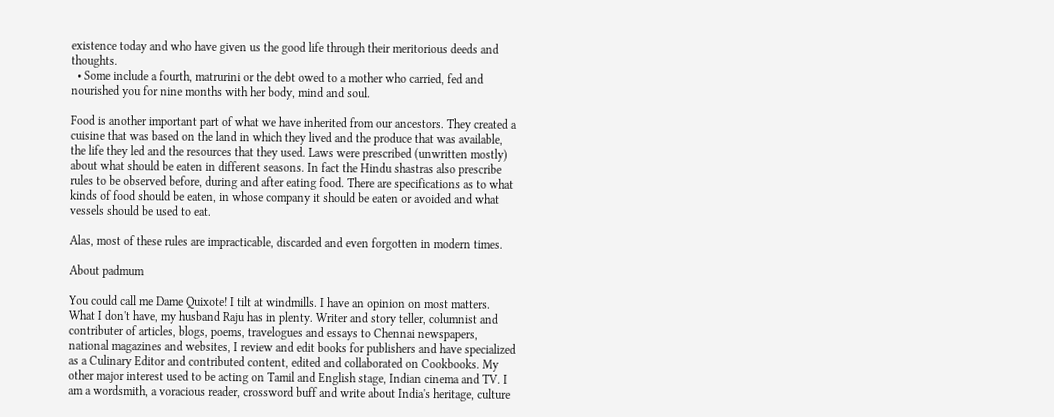existence today and who have given us the good life through their meritorious deeds and thoughts.
  • Some include a fourth, matrurini or the debt owed to a mother who carried, fed and nourished you for nine months with her body, mind and soul.

Food is another important part of what we have inherited from our ancestors. They created a cuisine that was based on the land in which they lived and the produce that was available, the life they led and the resources that they used. Laws were prescribed (unwritten mostly) about what should be eaten in different seasons. In fact the Hindu shastras also prescribe rules to be observed before, during and after eating food. There are specifications as to what kinds of food should be eaten, in whose company it should be eaten or avoided and what vessels should be used to eat.

Alas, most of these rules are impracticable, discarded and even forgotten in modern times.

About padmum

You could call me Dame Quixote! I tilt at windmills. I have an opinion on most matters. What I don't have, my husband Raju has in plenty. Writer and story teller, columnist and contributer of articles, blogs, poems, travelogues and essays to Chennai newspapers, national magazines and websites, I review and edit books for publishers and have specialized as a Culinary Editor and contributed content, edited and collaborated on Cookbooks. My other major interest used to be acting on Tamil and English stage, Indian cinema and TV. I am a wordsmith, a voracious reader, crossword buff and write about India's heritage, culture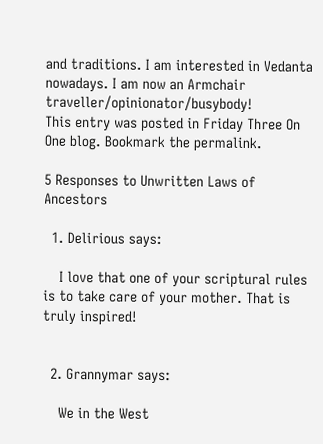and traditions. I am interested in Vedanta nowadays. I am now an Armchair traveller/opinionator/busybody!
This entry was posted in Friday Three On One blog. Bookmark the permalink.

5 Responses to Unwritten Laws of Ancestors

  1. Delirious says:

    I love that one of your scriptural rules is to take care of your mother. That is truly inspired!


  2. Grannymar says:

    We in the West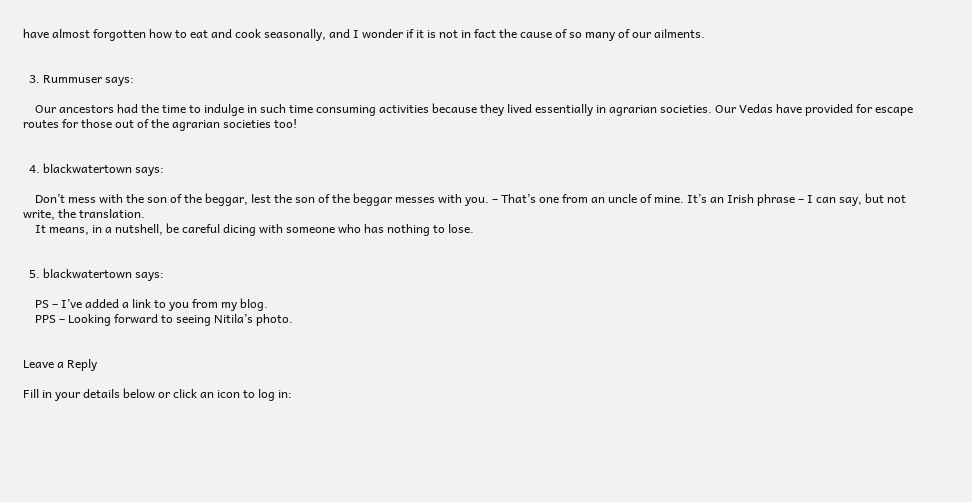have almost forgotten how to eat and cook seasonally, and I wonder if it is not in fact the cause of so many of our ailments.


  3. Rummuser says:

    Our ancestors had the time to indulge in such time consuming activities because they lived essentially in agrarian societies. Our Vedas have provided for escape routes for those out of the agrarian societies too!


  4. blackwatertown says:

    Don’t mess with the son of the beggar, lest the son of the beggar messes with you. – That’s one from an uncle of mine. It’s an Irish phrase – I can say, but not write, the translation.
    It means, in a nutshell, be careful dicing with someone who has nothing to lose.


  5. blackwatertown says:

    PS – I’ve added a link to you from my blog.
    PPS – Looking forward to seeing Nitila’s photo.


Leave a Reply

Fill in your details below or click an icon to log in: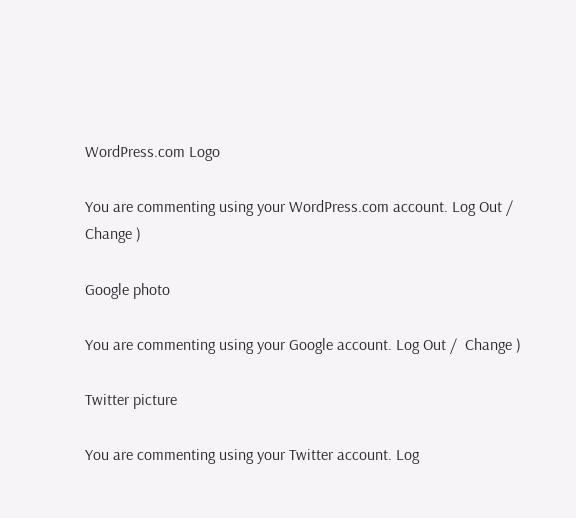WordPress.com Logo

You are commenting using your WordPress.com account. Log Out /  Change )

Google photo

You are commenting using your Google account. Log Out /  Change )

Twitter picture

You are commenting using your Twitter account. Log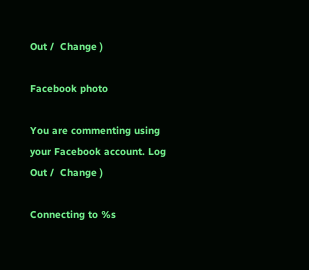Out /  Change )

Facebook photo

You are commenting using your Facebook account. Log Out /  Change )

Connecting to %s